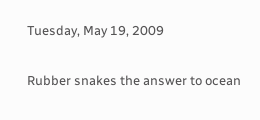Tuesday, May 19, 2009

Rubber snakes the answer to ocean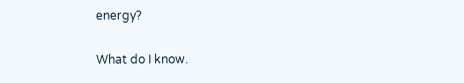energy?

What do I know.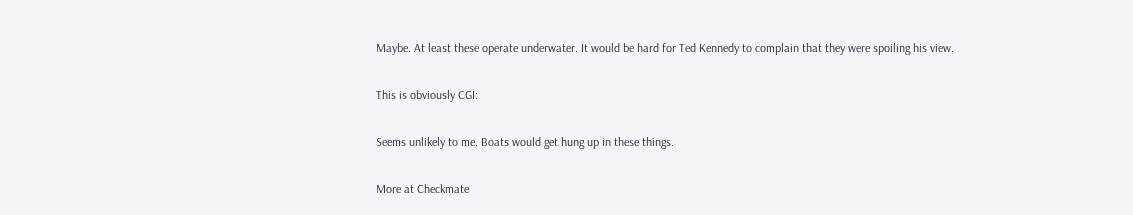Maybe. At least these operate underwater. It would be hard for Ted Kennedy to complain that they were spoiling his view.

This is obviously CGI:

Seems unlikely to me. Boats would get hung up in these things.

More at Checkmate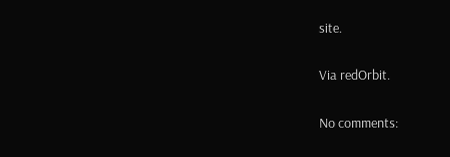site.

Via redOrbit.

No comments: